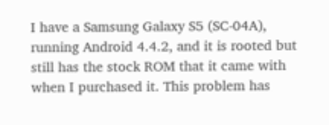I have a Samsung Galaxy S5 (SC-04A), running Android 4.4.2, and it is rooted but still has the stock ROM that it came with when I purchased it. This problem has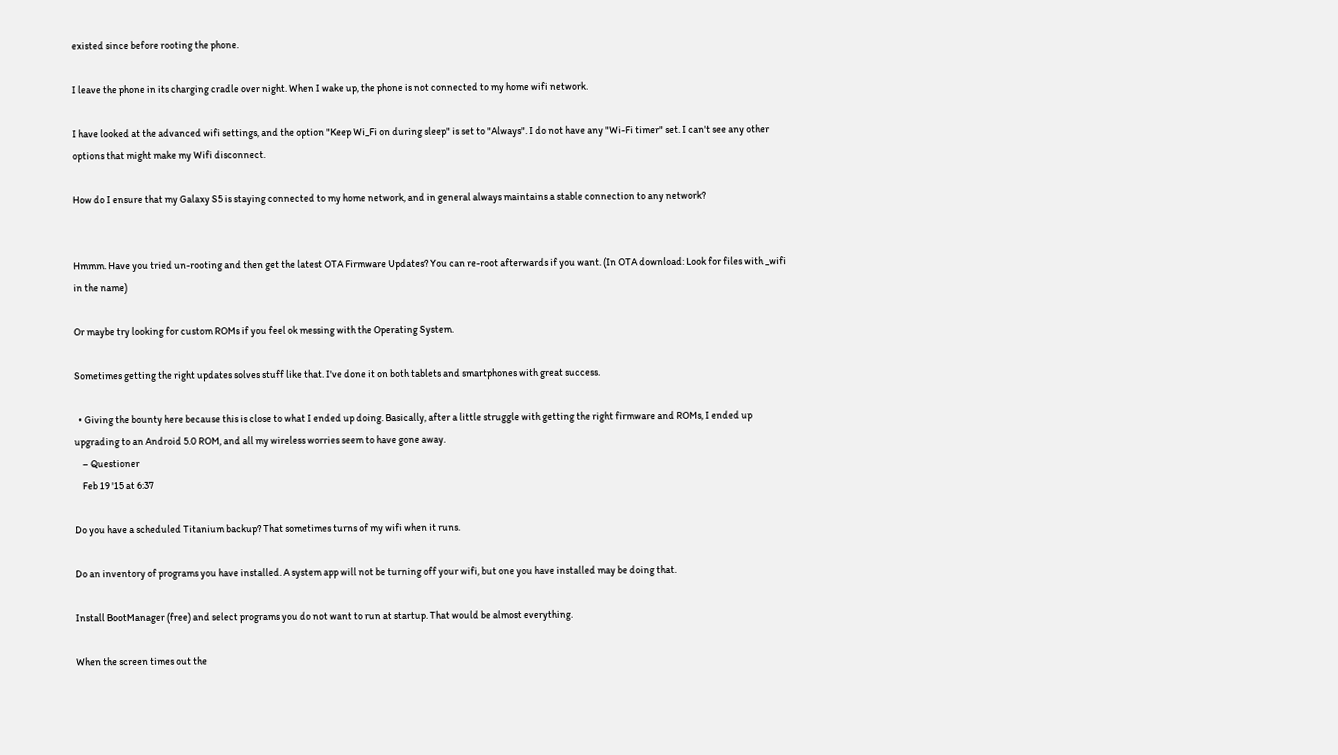existed since before rooting the phone.

I leave the phone in its charging cradle over night. When I wake up, the phone is not connected to my home wifi network.

I have looked at the advanced wifi settings, and the option "Keep Wi_Fi on during sleep" is set to "Always". I do not have any "Wi-Fi timer" set. I can't see any other options that might make my Wifi disconnect.

How do I ensure that my Galaxy S5 is staying connected to my home network, and in general always maintains a stable connection to any network?


Hmmm. Have you tried un-rooting and then get the latest OTA Firmware Updates? You can re-root afterwards if you want. (In OTA download: Look for files with _wifi in the name)

Or maybe try looking for custom ROMs if you feel ok messing with the Operating System.

Sometimes getting the right updates solves stuff like that. I've done it on both tablets and smartphones with great success.

  • Giving the bounty here because this is close to what I ended up doing. Basically, after a little struggle with getting the right firmware and ROMs, I ended up upgrading to an Android 5.0 ROM, and all my wireless worries seem to have gone away.
    – Questioner
    Feb 19 '15 at 6:37

Do you have a scheduled Titanium backup? That sometimes turns of my wifi when it runs.

Do an inventory of programs you have installed. A system app will not be turning off your wifi, but one you have installed may be doing that.

Install BootManager (free) and select programs you do not want to run at startup. That would be almost everything.

When the screen times out the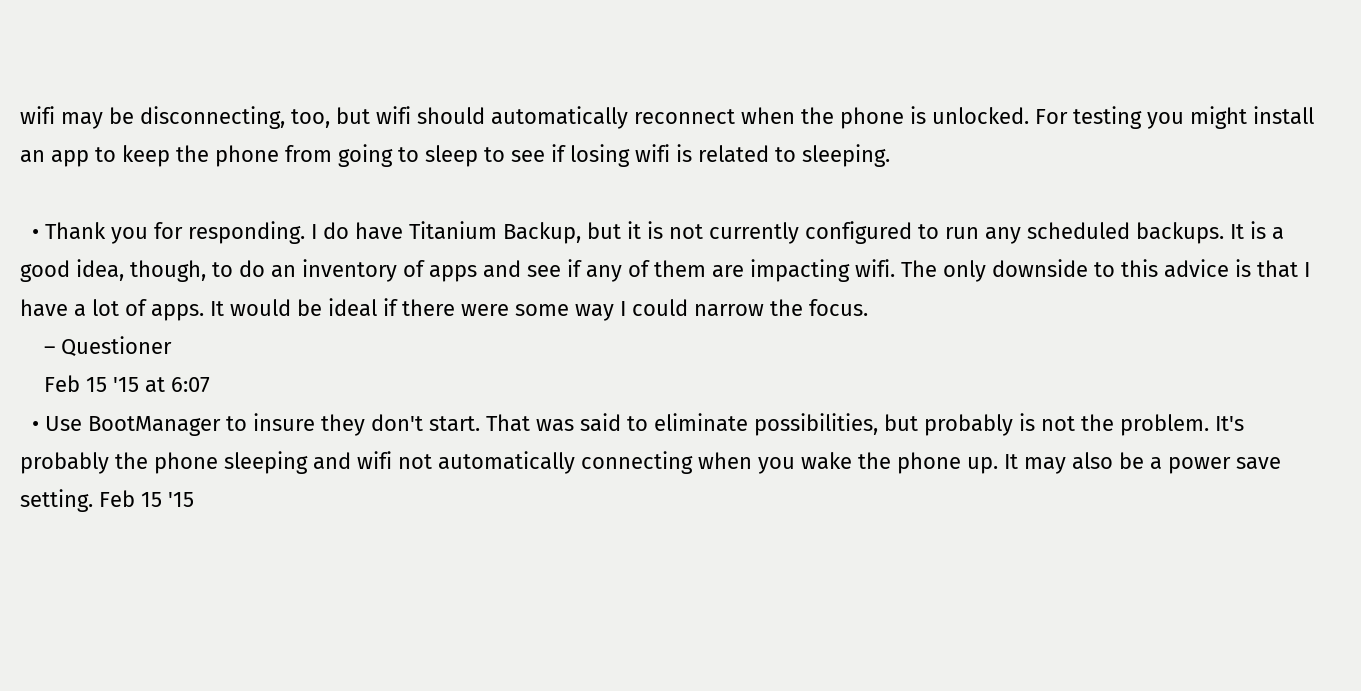wifi may be disconnecting, too, but wifi should automatically reconnect when the phone is unlocked. For testing you might install an app to keep the phone from going to sleep to see if losing wifi is related to sleeping.

  • Thank you for responding. I do have Titanium Backup, but it is not currently configured to run any scheduled backups. It is a good idea, though, to do an inventory of apps and see if any of them are impacting wifi. The only downside to this advice is that I have a lot of apps. It would be ideal if there were some way I could narrow the focus.
    – Questioner
    Feb 15 '15 at 6:07
  • Use BootManager to insure they don't start. That was said to eliminate possibilities, but probably is not the problem. It's probably the phone sleeping and wifi not automatically connecting when you wake the phone up. It may also be a power save setting. Feb 15 '15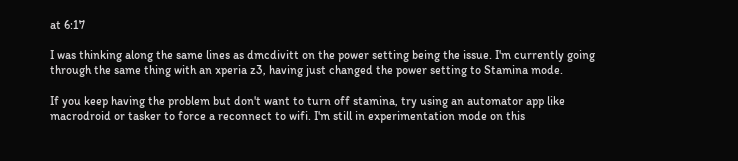at 6:17

I was thinking along the same lines as dmcdivitt on the power setting being the issue. I'm currently going through the same thing with an xperia z3, having just changed the power setting to Stamina mode.

If you keep having the problem but don't want to turn off stamina, try using an automator app like macrodroid or tasker to force a reconnect to wifi. I'm still in experimentation mode on this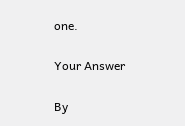one.

Your Answer

By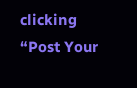clicking “Post Your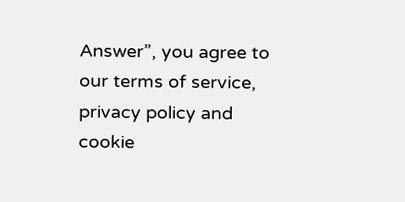Answer”, you agree to our terms of service, privacy policy and cookie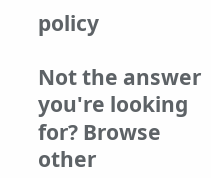policy

Not the answer you're looking for? Browse other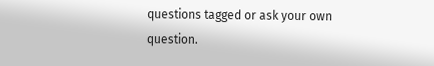questions tagged or ask your own question.